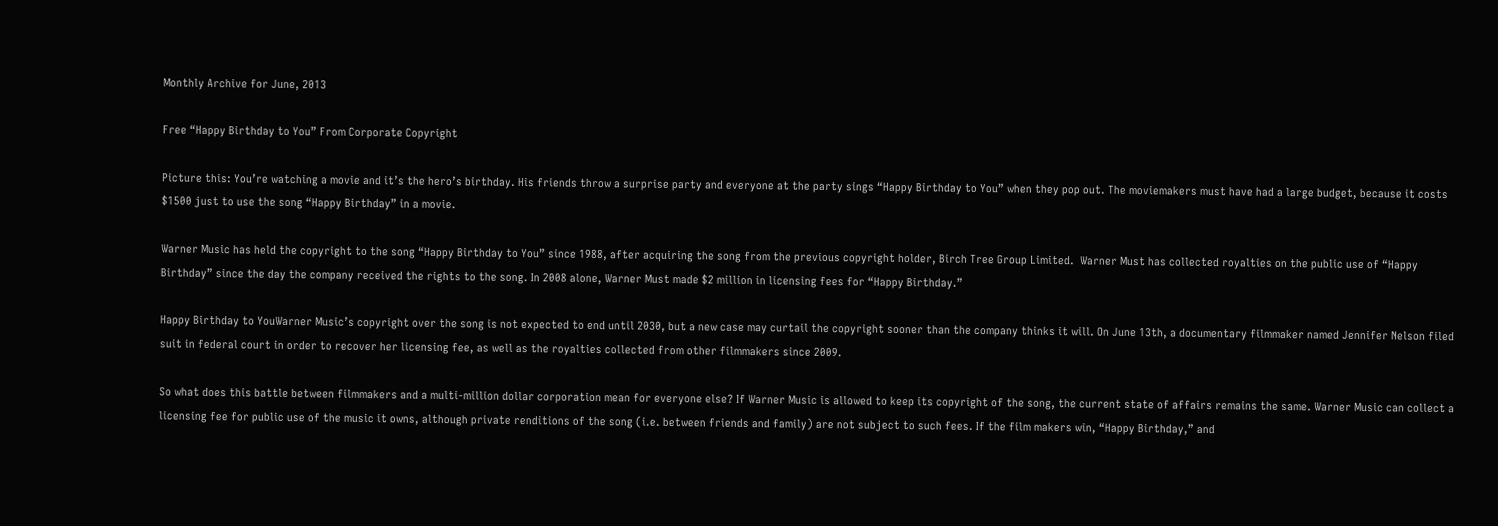Monthly Archive for June, 2013

Free “Happy Birthday to You” From Corporate Copyright

Picture this: You’re watching a movie and it’s the hero’s birthday. His friends throw a surprise party and everyone at the party sings “Happy Birthday to You” when they pop out. The moviemakers must have had a large budget, because it costs $1500 just to use the song “Happy Birthday” in a movie.

Warner Music has held the copyright to the song “Happy Birthday to You” since 1988, after acquiring the song from the previous copyright holder, Birch Tree Group Limited.  Warner Must has collected royalties on the public use of “Happy Birthday” since the day the company received the rights to the song. In 2008 alone, Warner Must made $2 million in licensing fees for “Happy Birthday.”

Happy Birthday to YouWarner Music’s copyright over the song is not expected to end until 2030, but a new case may curtail the copyright sooner than the company thinks it will. On June 13th, a documentary filmmaker named Jennifer Nelson filed suit in federal court in order to recover her licensing fee, as well as the royalties collected from other filmmakers since 2009.

So what does this battle between filmmakers and a multi-million dollar corporation mean for everyone else? If Warner Music is allowed to keep its copyright of the song, the current state of affairs remains the same. Warner Music can collect a licensing fee for public use of the music it owns, although private renditions of the song (i.e. between friends and family) are not subject to such fees. If the film makers win, “Happy Birthday,” and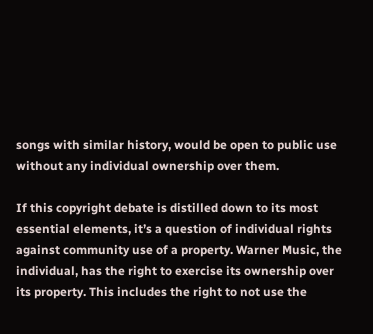songs with similar history, would be open to public use without any individual ownership over them.

If this copyright debate is distilled down to its most essential elements, it’s a question of individual rights against community use of a property. Warner Music, the individual, has the right to exercise its ownership over its property. This includes the right to not use the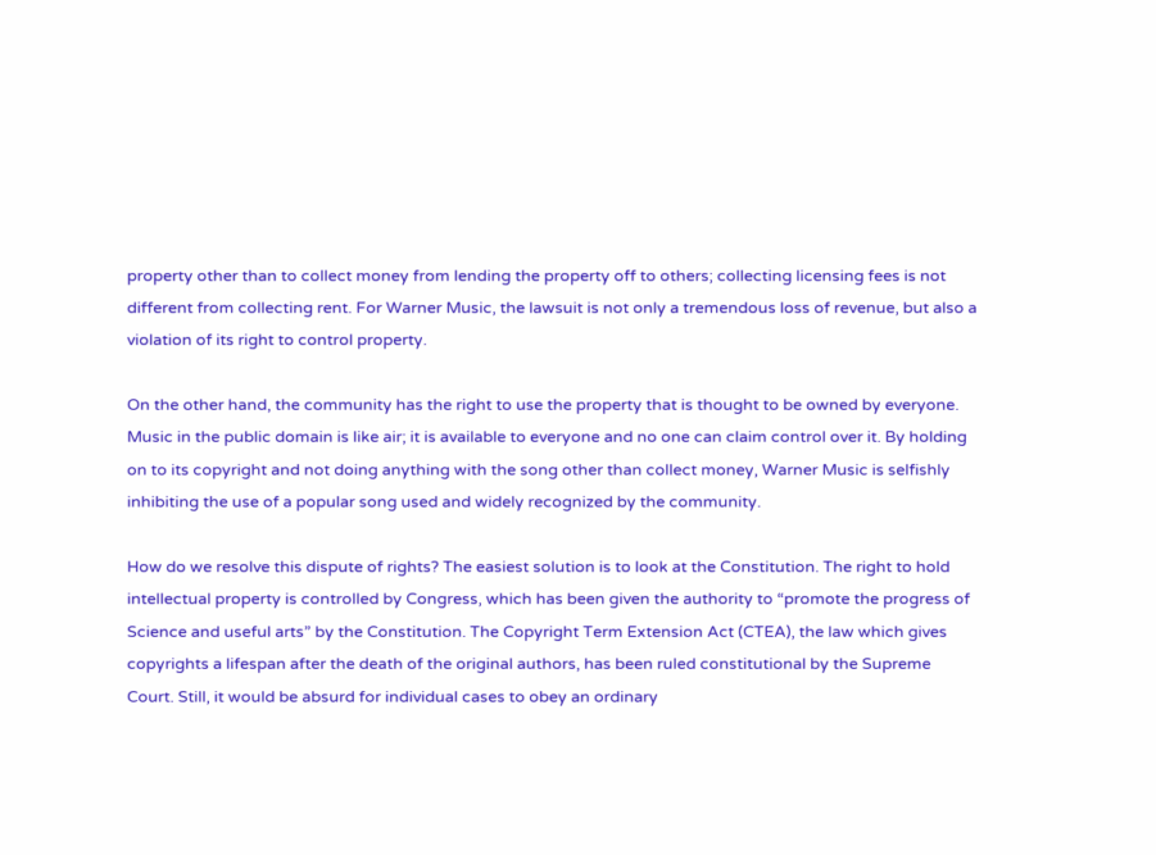property other than to collect money from lending the property off to others; collecting licensing fees is not different from collecting rent. For Warner Music, the lawsuit is not only a tremendous loss of revenue, but also a violation of its right to control property.

On the other hand, the community has the right to use the property that is thought to be owned by everyone. Music in the public domain is like air; it is available to everyone and no one can claim control over it. By holding on to its copyright and not doing anything with the song other than collect money, Warner Music is selfishly inhibiting the use of a popular song used and widely recognized by the community.

How do we resolve this dispute of rights? The easiest solution is to look at the Constitution. The right to hold intellectual property is controlled by Congress, which has been given the authority to “promote the progress of Science and useful arts” by the Constitution. The Copyright Term Extension Act (CTEA), the law which gives copyrights a lifespan after the death of the original authors, has been ruled constitutional by the Supreme Court. Still, it would be absurd for individual cases to obey an ordinary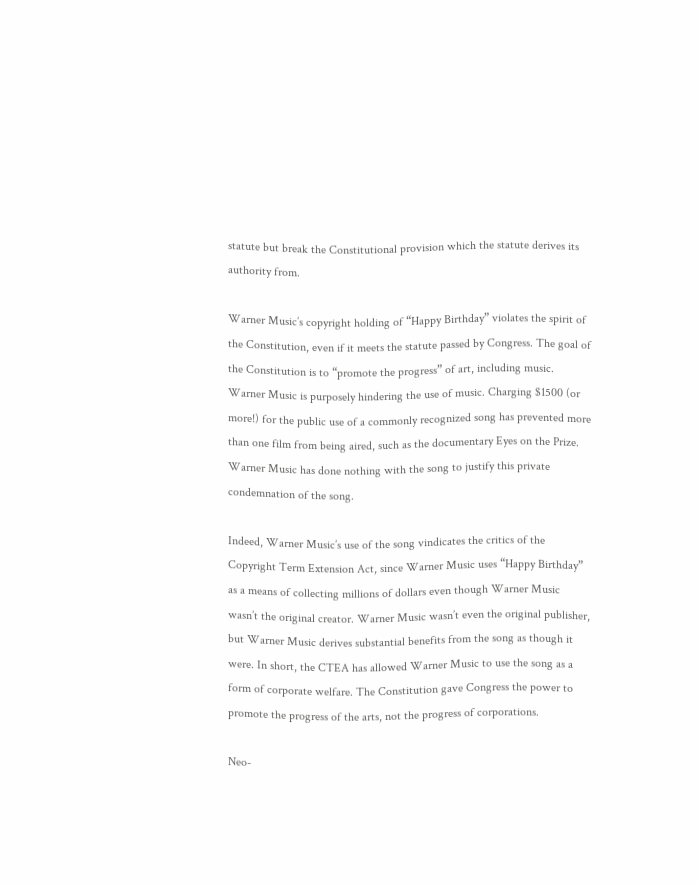statute but break the Constitutional provision which the statute derives its authority from.

Warner Music’s copyright holding of “Happy Birthday” violates the spirit of the Constitution, even if it meets the statute passed by Congress. The goal of the Constitution is to “promote the progress” of art, including music. Warner Music is purposely hindering the use of music. Charging $1500 (or more!) for the public use of a commonly recognized song has prevented more than one film from being aired, such as the documentary Eyes on the Prize. Warner Music has done nothing with the song to justify this private condemnation of the song.

Indeed, Warner Music’s use of the song vindicates the critics of the Copyright Term Extension Act, since Warner Music uses “Happy Birthday” as a means of collecting millions of dollars even though Warner Music wasn’t the original creator. Warner Music wasn’t even the original publisher, but Warner Music derives substantial benefits from the song as though it were. In short, the CTEA has allowed Warner Music to use the song as a form of corporate welfare. The Constitution gave Congress the power to promote the progress of the arts, not the progress of corporations.

Neo-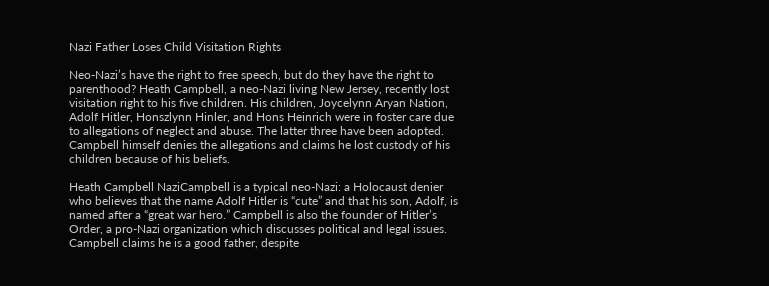Nazi Father Loses Child Visitation Rights

Neo-Nazi’s have the right to free speech, but do they have the right to parenthood? Heath Campbell, a neo-Nazi living New Jersey, recently lost visitation right to his five children. His children, Joycelynn Aryan Nation, Adolf Hitler, Honszlynn Hinler, and Hons Heinrich were in foster care due to allegations of neglect and abuse. The latter three have been adopted. Campbell himself denies the allegations and claims he lost custody of his children because of his beliefs.

Heath Campbell NaziCampbell is a typical neo-Nazi: a Holocaust denier who believes that the name Adolf Hitler is “cute” and that his son, Adolf, is named after a “great war hero.” Campbell is also the founder of Hitler’s Order, a pro-Nazi organization which discusses political and legal issues. Campbell claims he is a good father, despite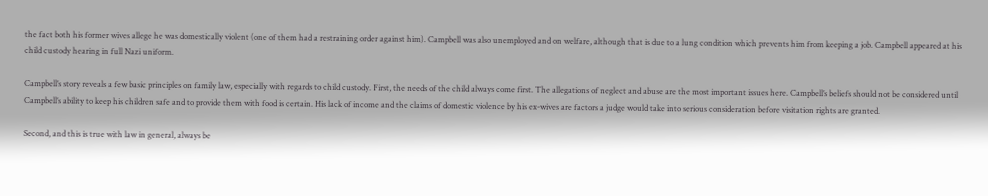the fact both his former wives allege he was domestically violent (one of them had a restraining order against him). Campbell was also unemployed and on welfare, although that is due to a lung condition which prevents him from keeping a job. Campbell appeared at his child custody hearing in full Nazi uniform.

Campbell’s story reveals a few basic principles on family law, especially with regards to child custody. First, the needs of the child always come first. The allegations of neglect and abuse are the most important issues here. Campbell’s beliefs should not be considered until Campbell’s ability to keep his children safe and to provide them with food is certain. His lack of income and the claims of domestic violence by his ex-wives are factors a judge would take into serious consideration before visitation rights are granted.

Second, and this is true with law in general, always be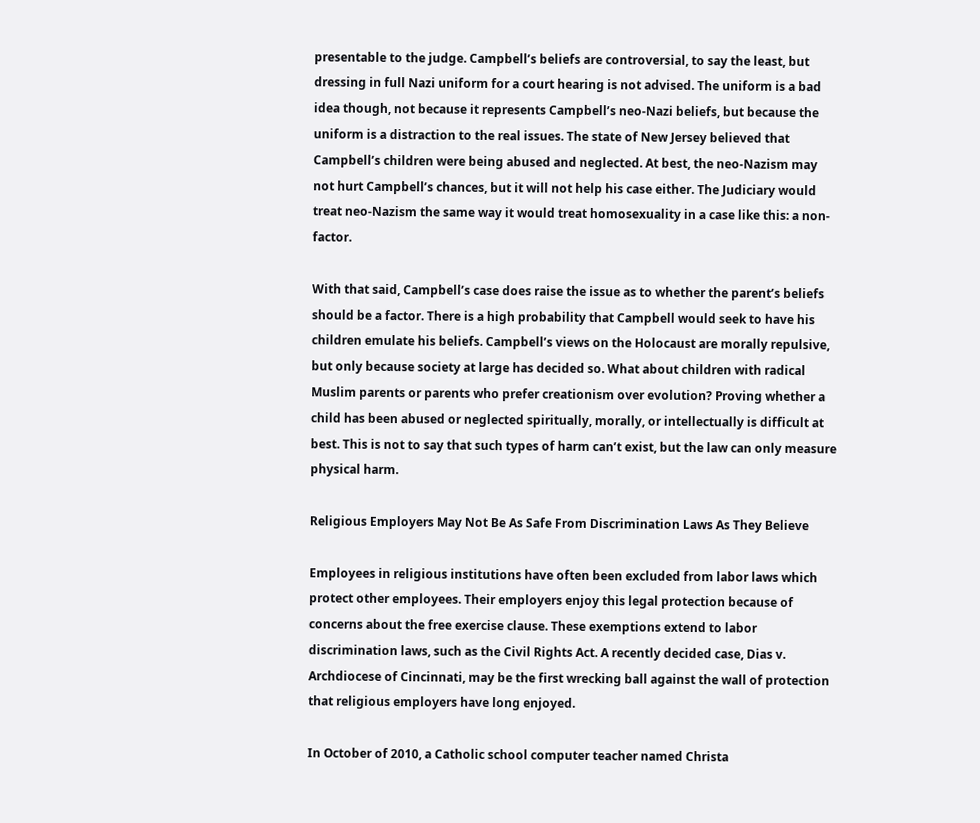presentable to the judge. Campbell’s beliefs are controversial, to say the least, but dressing in full Nazi uniform for a court hearing is not advised. The uniform is a bad idea though, not because it represents Campbell’s neo-Nazi beliefs, but because the uniform is a distraction to the real issues. The state of New Jersey believed that Campbell’s children were being abused and neglected. At best, the neo-Nazism may not hurt Campbell’s chances, but it will not help his case either. The Judiciary would treat neo-Nazism the same way it would treat homosexuality in a case like this: a non-factor.

With that said, Campbell’s case does raise the issue as to whether the parent’s beliefs should be a factor. There is a high probability that Campbell would seek to have his children emulate his beliefs. Campbell’s views on the Holocaust are morally repulsive, but only because society at large has decided so. What about children with radical Muslim parents or parents who prefer creationism over evolution? Proving whether a child has been abused or neglected spiritually, morally, or intellectually is difficult at best. This is not to say that such types of harm can’t exist, but the law can only measure physical harm.

Religious Employers May Not Be As Safe From Discrimination Laws As They Believe

Employees in religious institutions have often been excluded from labor laws which protect other employees. Their employers enjoy this legal protection because of concerns about the free exercise clause. These exemptions extend to labor discrimination laws, such as the Civil Rights Act. A recently decided case, Dias v. Archdiocese of Cincinnati, may be the first wrecking ball against the wall of protection that religious employers have long enjoyed.

In October of 2010, a Catholic school computer teacher named Christa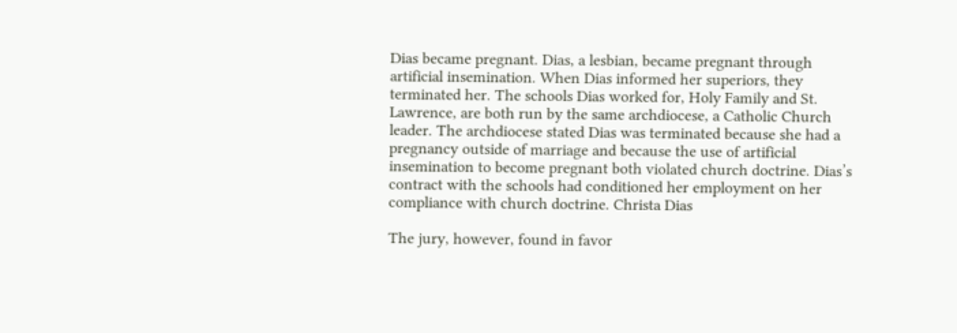Dias became pregnant. Dias, a lesbian, became pregnant through artificial insemination. When Dias informed her superiors, they terminated her. The schools Dias worked for, Holy Family and St. Lawrence, are both run by the same archdiocese, a Catholic Church leader. The archdiocese stated Dias was terminated because she had a pregnancy outside of marriage and because the use of artificial insemination to become pregnant both violated church doctrine. Dias’s contract with the schools had conditioned her employment on her compliance with church doctrine. Christa Dias

The jury, however, found in favor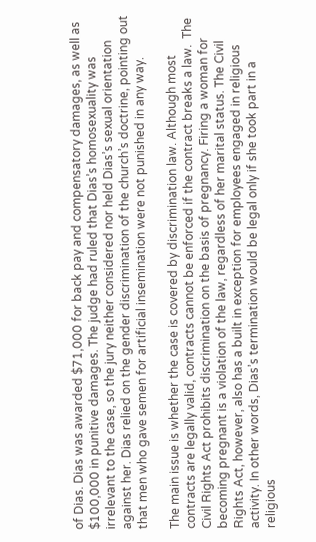of Dias. Dias was awarded $71,000 for back pay and compensatory damages, as well as $100,000 in punitive damages. The judge had ruled that Dias’s homosexuality was irrelevant to the case, so the jury neither considered nor held Dias’s sexual orientation against her. Dias relied on the gender discrimination of the church’s doctrine, pointing out that men who gave semen for artificial insemination were not punished in any way.

The main issue is whether the case is covered by discrimination law. Although most contracts are legally valid, contracts cannot be enforced if the contract breaks a law.  The Civil Rights Act prohibits discrimination on the basis of pregnancy. Firing a woman for becoming pregnant is a violation of the law, regardless of her marital status. The Civil Rights Act, however, also has a built in exception for employees engaged in religious activity. In other words, Dias’s termination would be legal only if she took part in a religious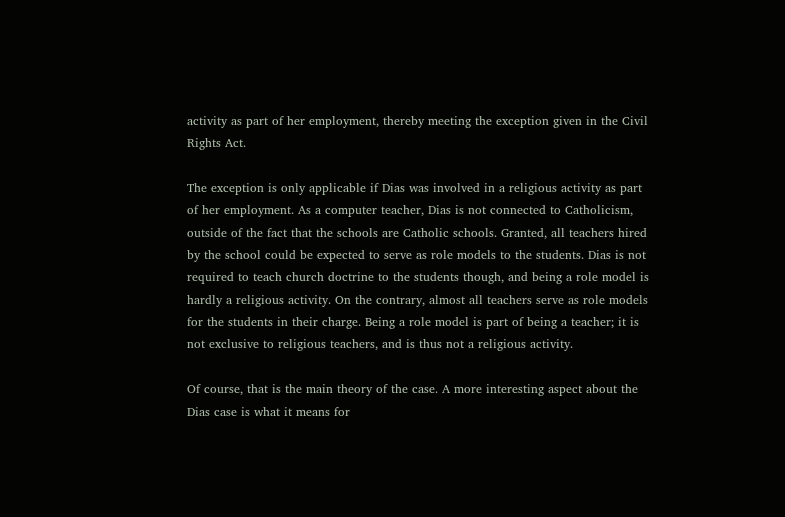activity as part of her employment, thereby meeting the exception given in the Civil Rights Act.

The exception is only applicable if Dias was involved in a religious activity as part of her employment. As a computer teacher, Dias is not connected to Catholicism, outside of the fact that the schools are Catholic schools. Granted, all teachers hired by the school could be expected to serve as role models to the students. Dias is not required to teach church doctrine to the students though, and being a role model is hardly a religious activity. On the contrary, almost all teachers serve as role models for the students in their charge. Being a role model is part of being a teacher; it is not exclusive to religious teachers, and is thus not a religious activity.

Of course, that is the main theory of the case. A more interesting aspect about the Dias case is what it means for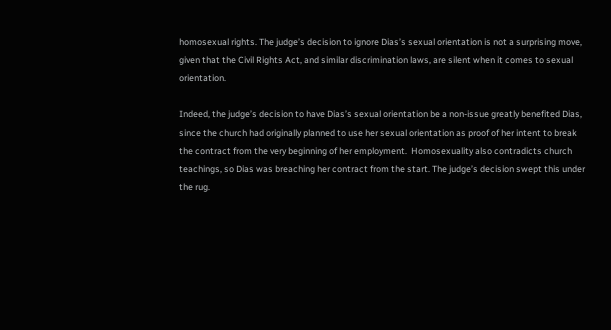homosexual rights. The judge’s decision to ignore Dias’s sexual orientation is not a surprising move, given that the Civil Rights Act, and similar discrimination laws, are silent when it comes to sexual orientation.

Indeed, the judge’s decision to have Dias’s sexual orientation be a non-issue greatly benefited Dias, since the church had originally planned to use her sexual orientation as proof of her intent to break the contract from the very beginning of her employment.  Homosexuality also contradicts church teachings, so Dias was breaching her contract from the start. The judge’s decision swept this under the rug.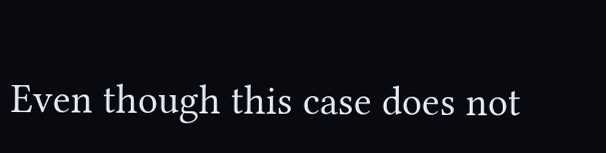Even though this case does not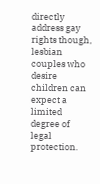directly address gay rights though, lesbian couples who desire children can expect a limited degree of legal protection.